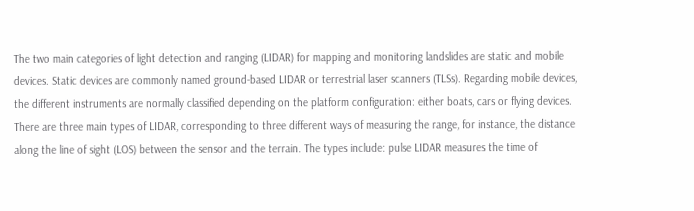The two main categories of light detection and ranging (LIDAR) for mapping and monitoring landslides are static and mobile devices. Static devices are commonly named ground-based LIDAR or terrestrial laser scanners (TLSs). Regarding mobile devices, the different instruments are normally classified depending on the platform configuration: either boats, cars or flying devices. There are three main types of LIDAR, corresponding to three different ways of measuring the range, for instance, the distance along the line of sight (LOS) between the sensor and the terrain. The types include: pulse LIDAR measures the time of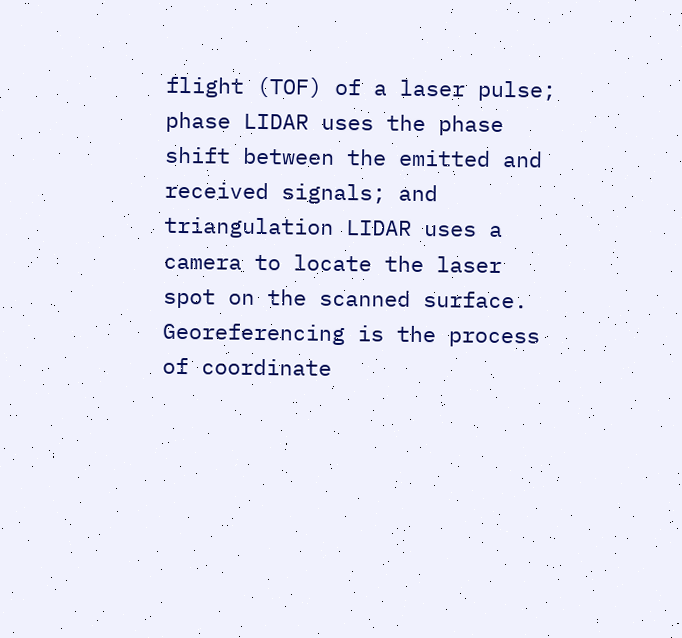flight (TOF) of a laser pulse; phase LIDAR uses the phase shift between the emitted and received signals; and triangulation LIDAR uses a camera to locate the laser spot on the scanned surface. Georeferencing is the process of coordinate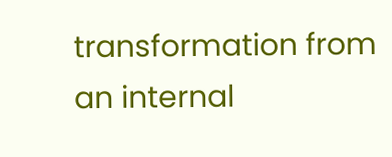transformation from an internal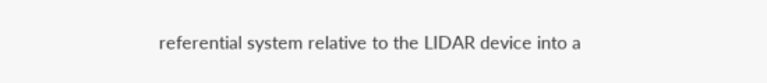referential system relative to the LIDAR device into a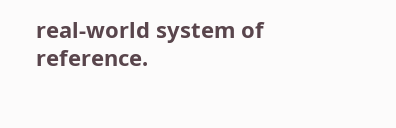real-world system of reference.